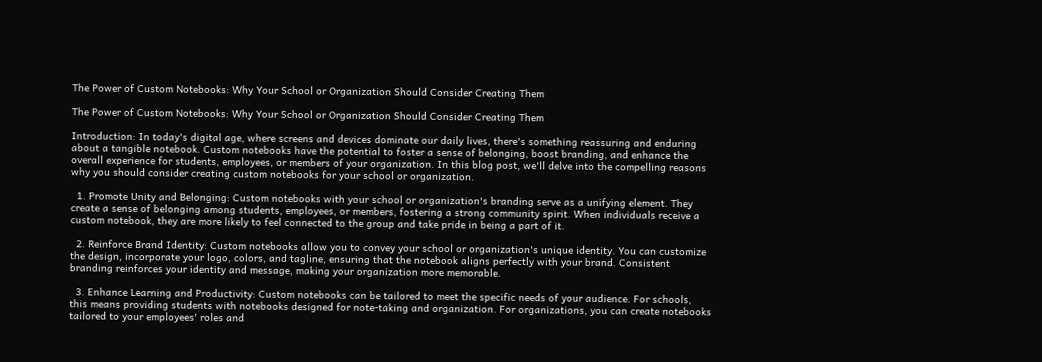The Power of Custom Notebooks: Why Your School or Organization Should Consider Creating Them

The Power of Custom Notebooks: Why Your School or Organization Should Consider Creating Them

Introduction: In today's digital age, where screens and devices dominate our daily lives, there's something reassuring and enduring about a tangible notebook. Custom notebooks have the potential to foster a sense of belonging, boost branding, and enhance the overall experience for students, employees, or members of your organization. In this blog post, we'll delve into the compelling reasons why you should consider creating custom notebooks for your school or organization.

  1. Promote Unity and Belonging: Custom notebooks with your school or organization's branding serve as a unifying element. They create a sense of belonging among students, employees, or members, fostering a strong community spirit. When individuals receive a custom notebook, they are more likely to feel connected to the group and take pride in being a part of it.

  2. Reinforce Brand Identity: Custom notebooks allow you to convey your school or organization's unique identity. You can customize the design, incorporate your logo, colors, and tagline, ensuring that the notebook aligns perfectly with your brand. Consistent branding reinforces your identity and message, making your organization more memorable.

  3. Enhance Learning and Productivity: Custom notebooks can be tailored to meet the specific needs of your audience. For schools, this means providing students with notebooks designed for note-taking and organization. For organizations, you can create notebooks tailored to your employees' roles and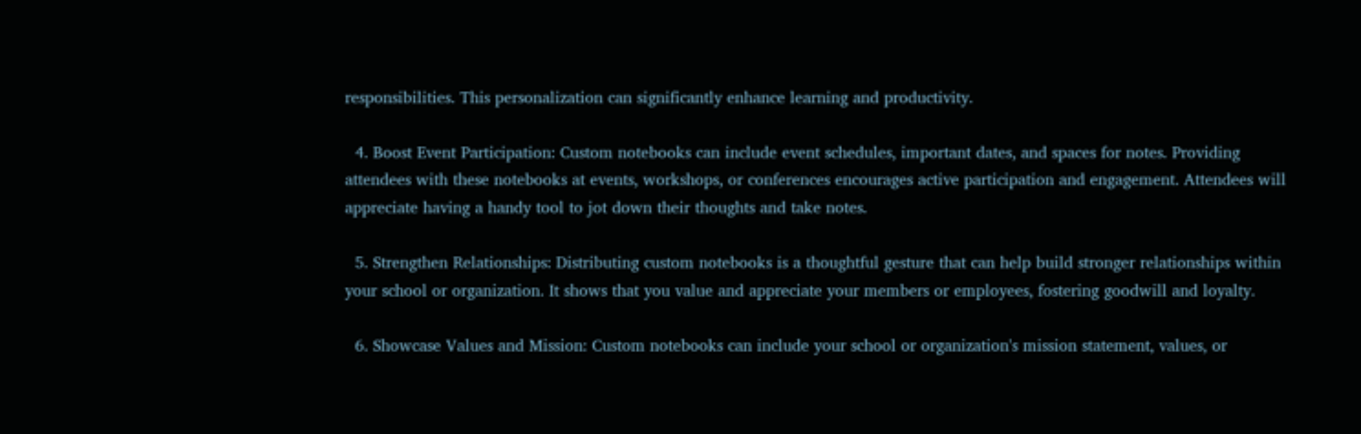responsibilities. This personalization can significantly enhance learning and productivity.

  4. Boost Event Participation: Custom notebooks can include event schedules, important dates, and spaces for notes. Providing attendees with these notebooks at events, workshops, or conferences encourages active participation and engagement. Attendees will appreciate having a handy tool to jot down their thoughts and take notes.

  5. Strengthen Relationships: Distributing custom notebooks is a thoughtful gesture that can help build stronger relationships within your school or organization. It shows that you value and appreciate your members or employees, fostering goodwill and loyalty.

  6. Showcase Values and Mission: Custom notebooks can include your school or organization's mission statement, values, or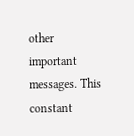other important messages. This constant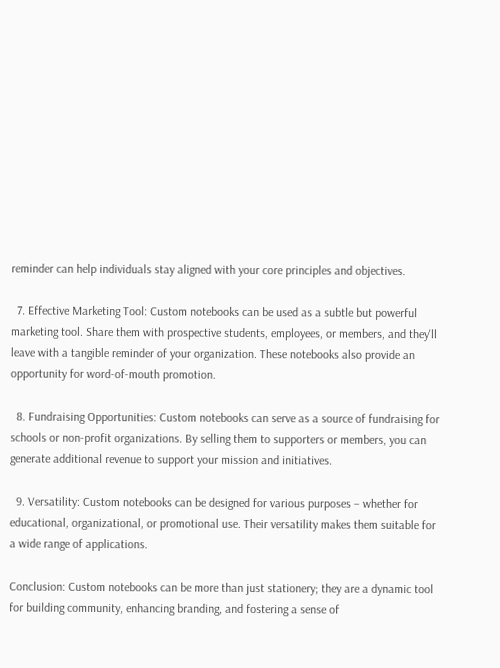reminder can help individuals stay aligned with your core principles and objectives.

  7. Effective Marketing Tool: Custom notebooks can be used as a subtle but powerful marketing tool. Share them with prospective students, employees, or members, and they'll leave with a tangible reminder of your organization. These notebooks also provide an opportunity for word-of-mouth promotion.

  8. Fundraising Opportunities: Custom notebooks can serve as a source of fundraising for schools or non-profit organizations. By selling them to supporters or members, you can generate additional revenue to support your mission and initiatives.

  9. Versatility: Custom notebooks can be designed for various purposes – whether for educational, organizational, or promotional use. Their versatility makes them suitable for a wide range of applications.

Conclusion: Custom notebooks can be more than just stationery; they are a dynamic tool for building community, enhancing branding, and fostering a sense of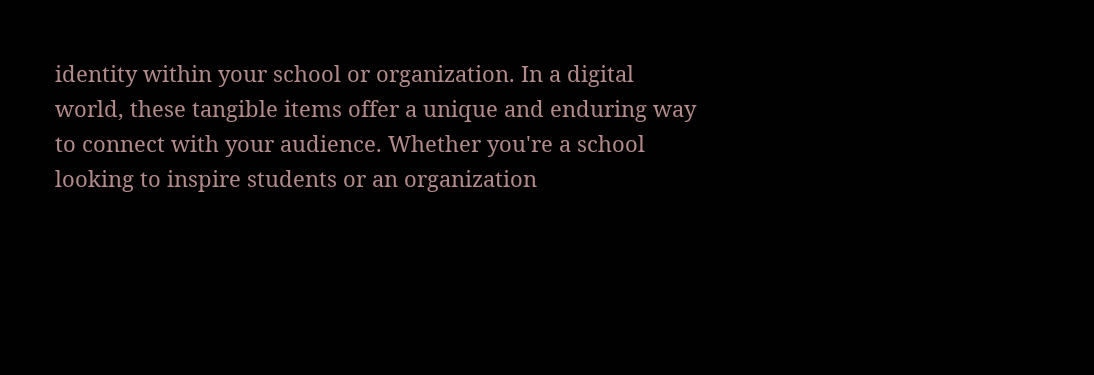identity within your school or organization. In a digital world, these tangible items offer a unique and enduring way to connect with your audience. Whether you're a school looking to inspire students or an organization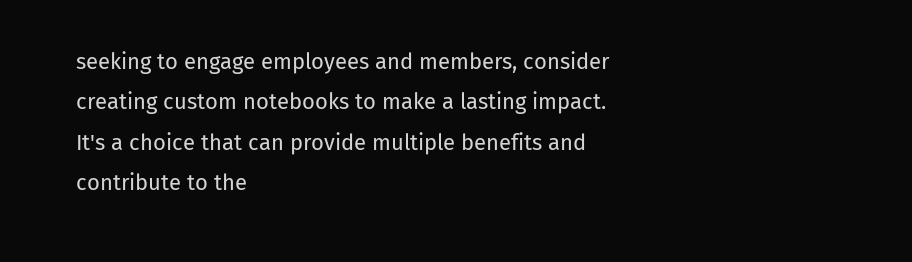seeking to engage employees and members, consider creating custom notebooks to make a lasting impact. It's a choice that can provide multiple benefits and contribute to the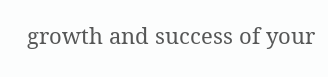growth and success of your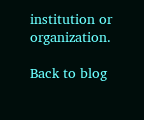institution or organization.

Back to blog